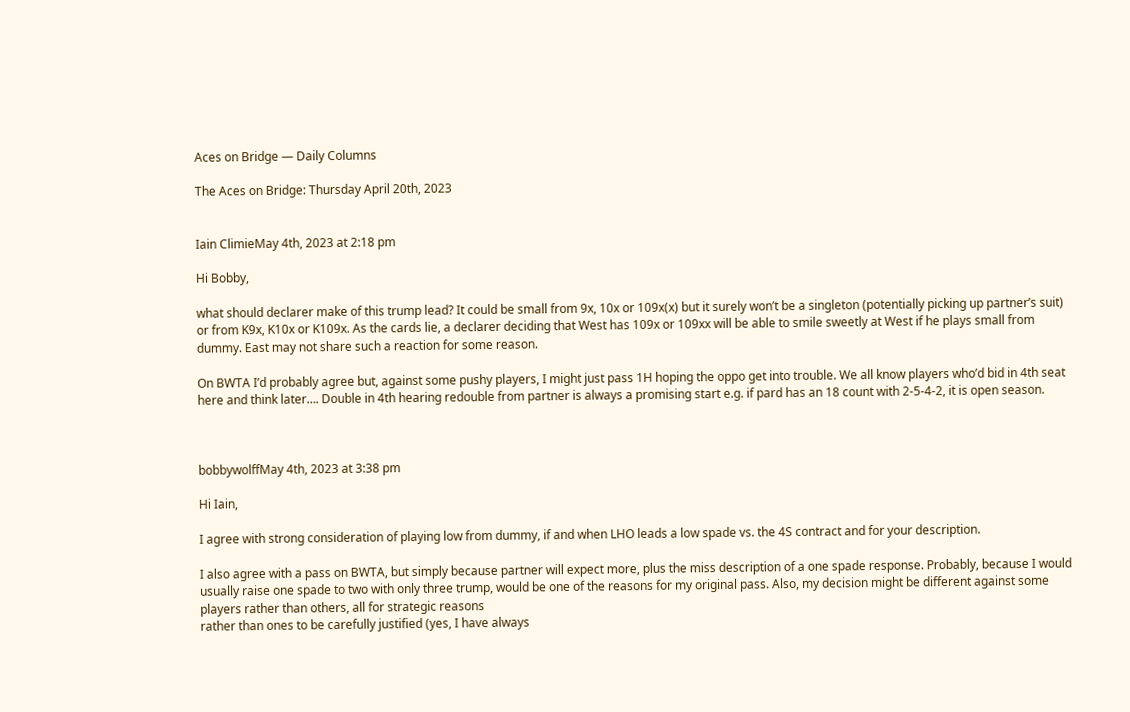Aces on Bridge — Daily Columns

The Aces on Bridge: Thursday April 20th, 2023


Iain ClimieMay 4th, 2023 at 2:18 pm

Hi Bobby,

what should declarer make of this trump lead? It could be small from 9x, 10x or 109x(x) but it surely won’t be a singleton (potentially picking up partner’s suit) or from K9x, K10x or K109x. As the cards lie, a declarer deciding that West has 109x or 109xx will be able to smile sweetly at West if he plays small from dummy. East may not share such a reaction for some reason.

On BWTA I’d probably agree but, against some pushy players, I might just pass 1H hoping the oppo get into trouble. We all know players who’d bid in 4th seat here and think later…. Double in 4th hearing redouble from partner is always a promising start e.g. if pard has an 18 count with 2-5-4-2, it is open season.



bobbywolffMay 4th, 2023 at 3:38 pm

Hi Iain,

I agree with strong consideration of playing low from dummy, if and when LHO leads a low spade vs. the 4S contract and for your description.

I also agree with a pass on BWTA, but simply because partner will expect more, plus the miss description of a one spade response. Probably, because I would usually raise one spade to two with only three trump, would be one of the reasons for my original pass. Also, my decision might be different against some players rather than others, all for strategic reasons
rather than ones to be carefully justified (yes, I have always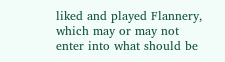liked and played Flannery, which may or may not enter into what should be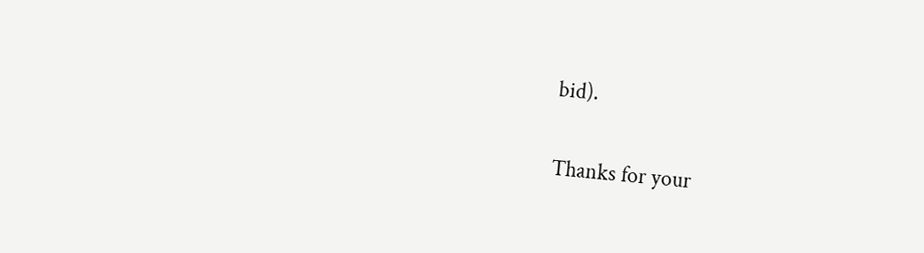bid).

Thanks for your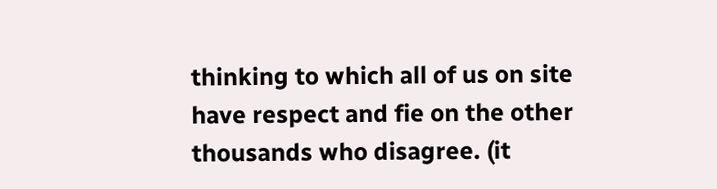thinking to which all of us on site have respect and fie on the other thousands who disagree. (it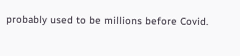probably used to be millions before Covid.